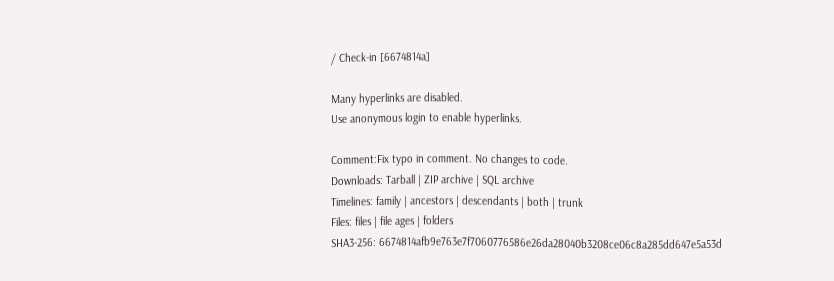/ Check-in [6674814a]

Many hyperlinks are disabled.
Use anonymous login to enable hyperlinks.

Comment:Fix typo in comment. No changes to code.
Downloads: Tarball | ZIP archive | SQL archive
Timelines: family | ancestors | descendants | both | trunk
Files: files | file ages | folders
SHA3-256: 6674814afb9e763e7f7060776586e26da28040b3208ce06c8a285dd647e5a53d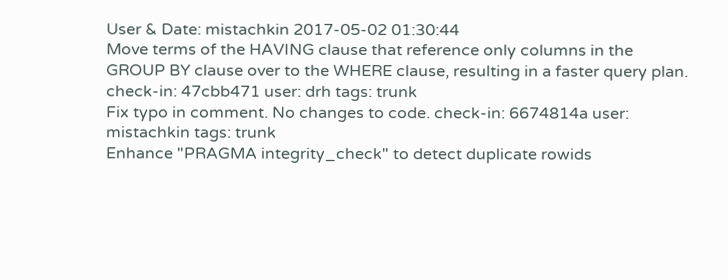User & Date: mistachkin 2017-05-02 01:30:44
Move terms of the HAVING clause that reference only columns in the GROUP BY clause over to the WHERE clause, resulting in a faster query plan. check-in: 47cbb471 user: drh tags: trunk
Fix typo in comment. No changes to code. check-in: 6674814a user: mistachkin tags: trunk
Enhance "PRAGMA integrity_check" to detect duplicate rowids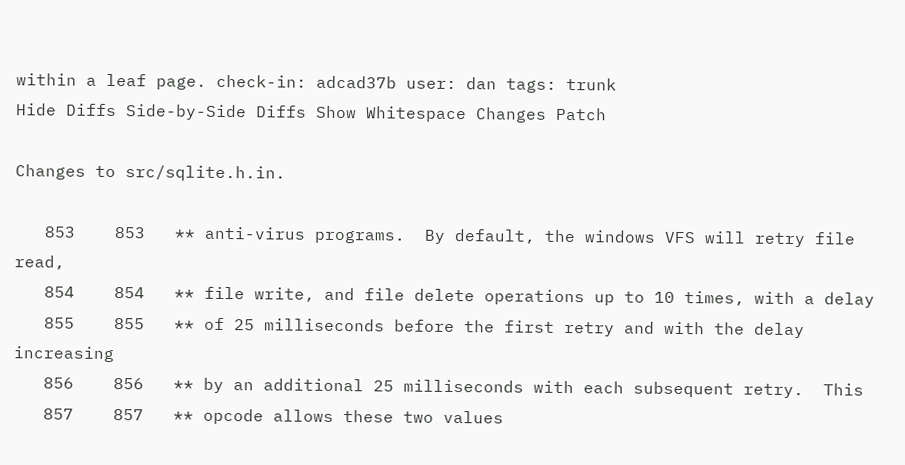within a leaf page. check-in: adcad37b user: dan tags: trunk
Hide Diffs Side-by-Side Diffs Show Whitespace Changes Patch

Changes to src/sqlite.h.in.

   853    853   ** anti-virus programs.  By default, the windows VFS will retry file read,
   854    854   ** file write, and file delete operations up to 10 times, with a delay
   855    855   ** of 25 milliseconds before the first retry and with the delay increasing
   856    856   ** by an additional 25 milliseconds with each subsequent retry.  This
   857    857   ** opcode allows these two values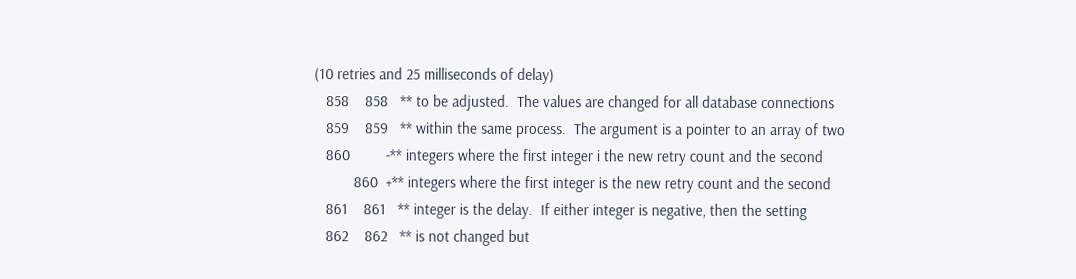(10 retries and 25 milliseconds of delay)
   858    858   ** to be adjusted.  The values are changed for all database connections
   859    859   ** within the same process.  The argument is a pointer to an array of two
   860         -** integers where the first integer i the new retry count and the second
          860  +** integers where the first integer is the new retry count and the second
   861    861   ** integer is the delay.  If either integer is negative, then the setting
   862    862   ** is not changed but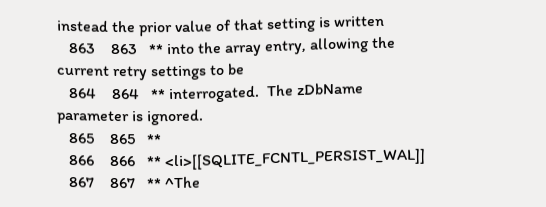instead the prior value of that setting is written
   863    863   ** into the array entry, allowing the current retry settings to be
   864    864   ** interrogated.  The zDbName parameter is ignored.
   865    865   **
   866    866   ** <li>[[SQLITE_FCNTL_PERSIST_WAL]]
   867    867   ** ^The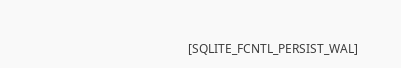[SQLITE_FCNTL_PERSIST_WAL]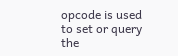opcode is used to set or query the